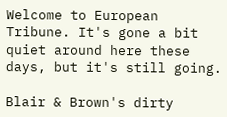Welcome to European Tribune. It's gone a bit quiet around here these days, but it's still going.

Blair & Brown's dirty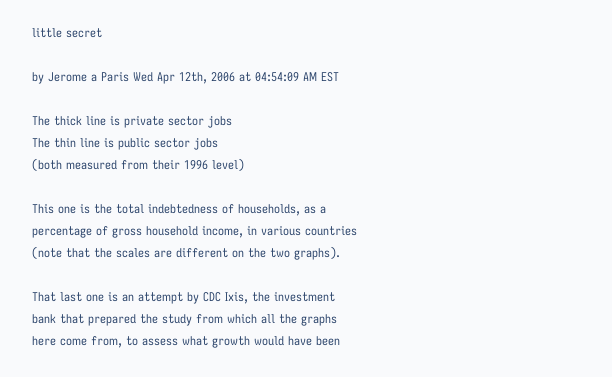little secret

by Jerome a Paris Wed Apr 12th, 2006 at 04:54:09 AM EST

The thick line is private sector jobs
The thin line is public sector jobs
(both measured from their 1996 level)

This one is the total indebtedness of households, as a percentage of gross household income, in various countries (note that the scales are different on the two graphs).

That last one is an attempt by CDC Ixis, the investment bank that prepared the study from which all the graphs here come from, to assess what growth would have been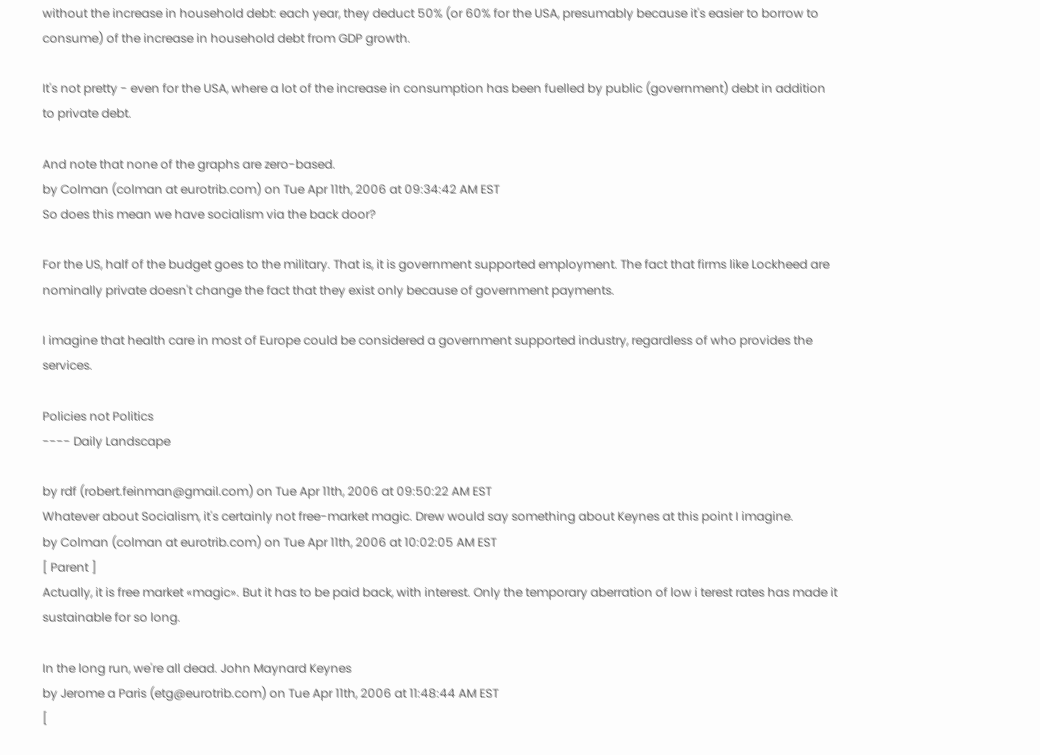without the increase in household debt: each year, they deduct 50% (or 60% for the USA, presumably because it's easier to borrow to consume) of the increase in household debt from GDP growth.

It's not pretty - even for the USA, where a lot of the increase in consumption has been fuelled by public (government) debt in addition to private debt.

And note that none of the graphs are zero-based.
by Colman (colman at eurotrib.com) on Tue Apr 11th, 2006 at 09:34:42 AM EST
So does this mean we have socialism via the back door?

For the US, half of the budget goes to the military. That is, it is government supported employment. The fact that firms like Lockheed are nominally private doesn't change the fact that they exist only because of government payments.

I imagine that health care in most of Europe could be considered a government supported industry, regardless of who provides the services.

Policies not Politics
---- Daily Landscape

by rdf (robert.feinman@gmail.com) on Tue Apr 11th, 2006 at 09:50:22 AM EST
Whatever about Socialism, it's certainly not free-market magic. Drew would say something about Keynes at this point I imagine.
by Colman (colman at eurotrib.com) on Tue Apr 11th, 2006 at 10:02:05 AM EST
[ Parent ]
Actually, it is free market «magic». But it has to be paid back, with interest. Only the temporary aberration of low i terest rates has made it sustainable for so long.

In the long run, we're all dead. John Maynard Keynes
by Jerome a Paris (etg@eurotrib.com) on Tue Apr 11th, 2006 at 11:48:44 AM EST
[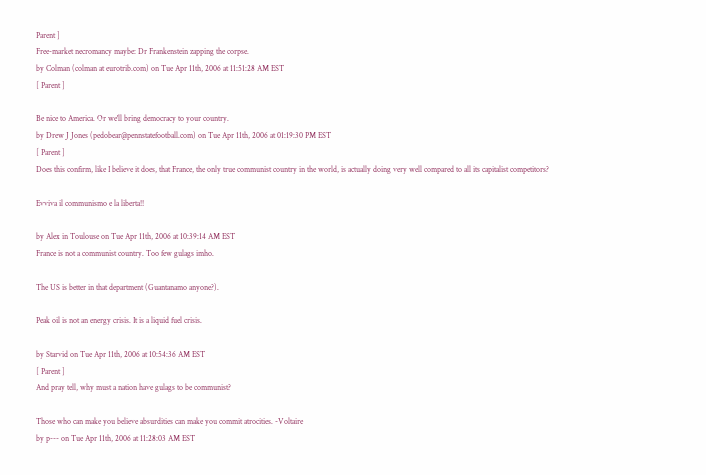Parent ]
Free-market necromancy maybe: Dr Frankenstein zapping the corpse.
by Colman (colman at eurotrib.com) on Tue Apr 11th, 2006 at 11:51:28 AM EST
[ Parent ]

Be nice to America. Or we'll bring democracy to your country.
by Drew J Jones (pedobear@pennstatefootball.com) on Tue Apr 11th, 2006 at 01:19:30 PM EST
[ Parent ]
Does this confirm, like I believe it does, that France, the only true communist country in the world, is actually doing very well compared to all its capitalist competitors?

Evviva il communismo e la liberta!!

by Alex in Toulouse on Tue Apr 11th, 2006 at 10:39:14 AM EST
France is not a communist country. Too few gulags imho.

The US is better in that department (Guantanamo anyone?).

Peak oil is not an energy crisis. It is a liquid fuel crisis.

by Starvid on Tue Apr 11th, 2006 at 10:54:36 AM EST
[ Parent ]
And pray tell, why must a nation have gulags to be communist?

Those who can make you believe absurdities can make you commit atrocities. -Voltaire
by p--- on Tue Apr 11th, 2006 at 11:28:03 AM EST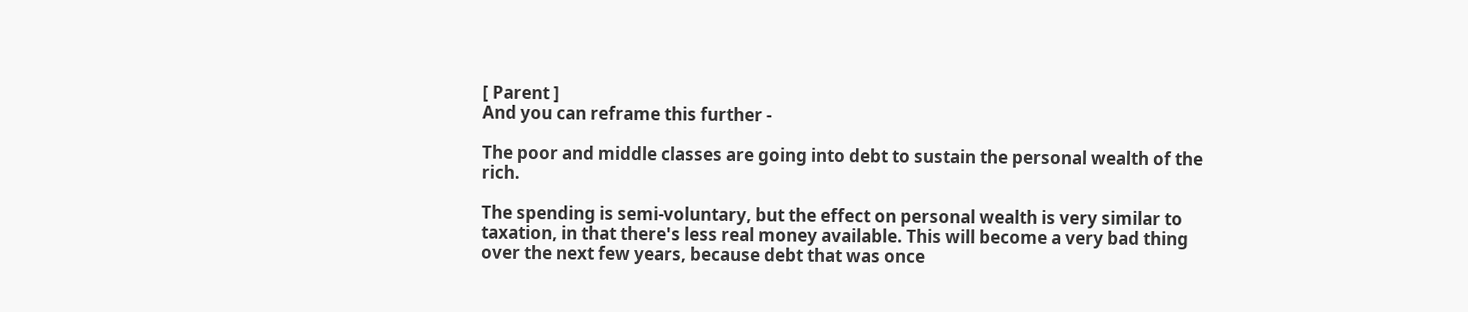[ Parent ]
And you can reframe this further -

The poor and middle classes are going into debt to sustain the personal wealth of the rich.

The spending is semi-voluntary, but the effect on personal wealth is very similar to taxation, in that there's less real money available. This will become a very bad thing over the next few years, because debt that was once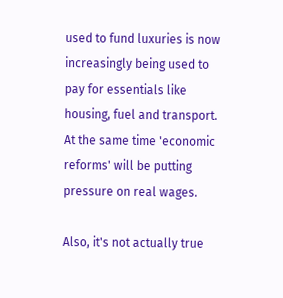used to fund luxuries is now increasingly being used to pay for essentials like housing, fuel and transport. At the same time 'economic reforms' will be putting pressure on real wages.

Also, it's not actually true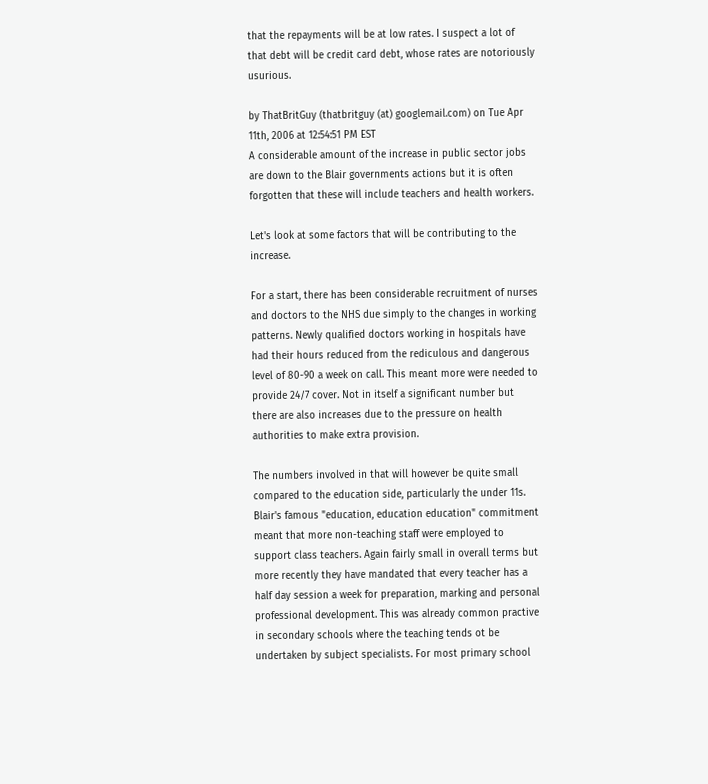that the repayments will be at low rates. I suspect a lot of that debt will be credit card debt, whose rates are notoriously usurious.

by ThatBritGuy (thatbritguy (at) googlemail.com) on Tue Apr 11th, 2006 at 12:54:51 PM EST
A considerable amount of the increase in public sector jobs are down to the Blair governments actions but it is often forgotten that these will include teachers and health workers.

Let's look at some factors that will be contributing to the increase.

For a start, there has been considerable recruitment of nurses and doctors to the NHS due simply to the changes in working patterns. Newly qualified doctors working in hospitals have had their hours reduced from the rediculous and dangerous level of 80-90 a week on call. This meant more were needed to provide 24/7 cover. Not in itself a significant number but there are also increases due to the pressure on health authorities to make extra provision.

The numbers involved in that will however be quite small compared to the education side, particularly the under 11s. Blair's famous "education, education education" commitment meant that more non-teaching staff were employed to support class teachers. Again fairly small in overall terms but more recently they have mandated that every teacher has a half day session a week for preparation, marking and personal professional development. This was already common practive in secondary schools where the teaching tends ot be undertaken by subject specialists. For most primary school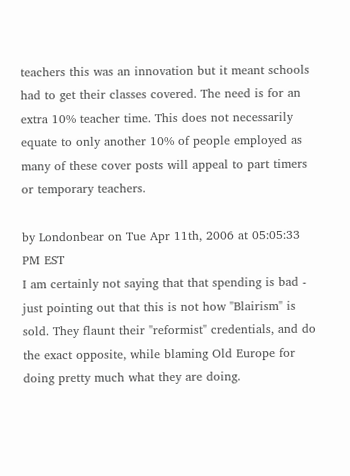teachers this was an innovation but it meant schools had to get their classes covered. The need is for an extra 10% teacher time. This does not necessarily equate to only another 10% of people employed as many of these cover posts will appeal to part timers or temporary teachers.

by Londonbear on Tue Apr 11th, 2006 at 05:05:33 PM EST
I am certainly not saying that that spending is bad - just pointing out that this is not how "Blairism" is sold. They flaunt their "reformist" credentials, and do the exact opposite, while blaming Old Europe for doing pretty much what they are doing.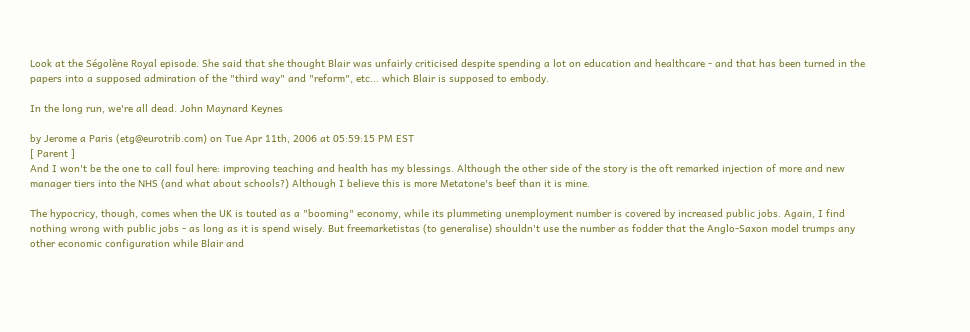Look at the Ségolène Royal episode. She said that she thought Blair was unfairly criticised despite spending a lot on education and healthcare - and that has been turned in the papers into a supposed admiration of the "third way" and "reform", etc... which Blair is supposed to embody.

In the long run, we're all dead. John Maynard Keynes

by Jerome a Paris (etg@eurotrib.com) on Tue Apr 11th, 2006 at 05:59:15 PM EST
[ Parent ]
And I won't be the one to call foul here: improving teaching and health has my blessings. Although the other side of the story is the oft remarked injection of more and new manager tiers into the NHS (and what about schools?) Although I believe this is more Metatone's beef than it is mine.

The hypocricy, though, comes when the UK is touted as a "booming" economy, while its plummeting unemployment number is covered by increased public jobs. Again, I find nothing wrong with public jobs - as long as it is spend wisely. But freemarketistas (to generalise) shouldn't use the number as fodder that the Anglo-Saxon model trumps any other economic configuration while Blair and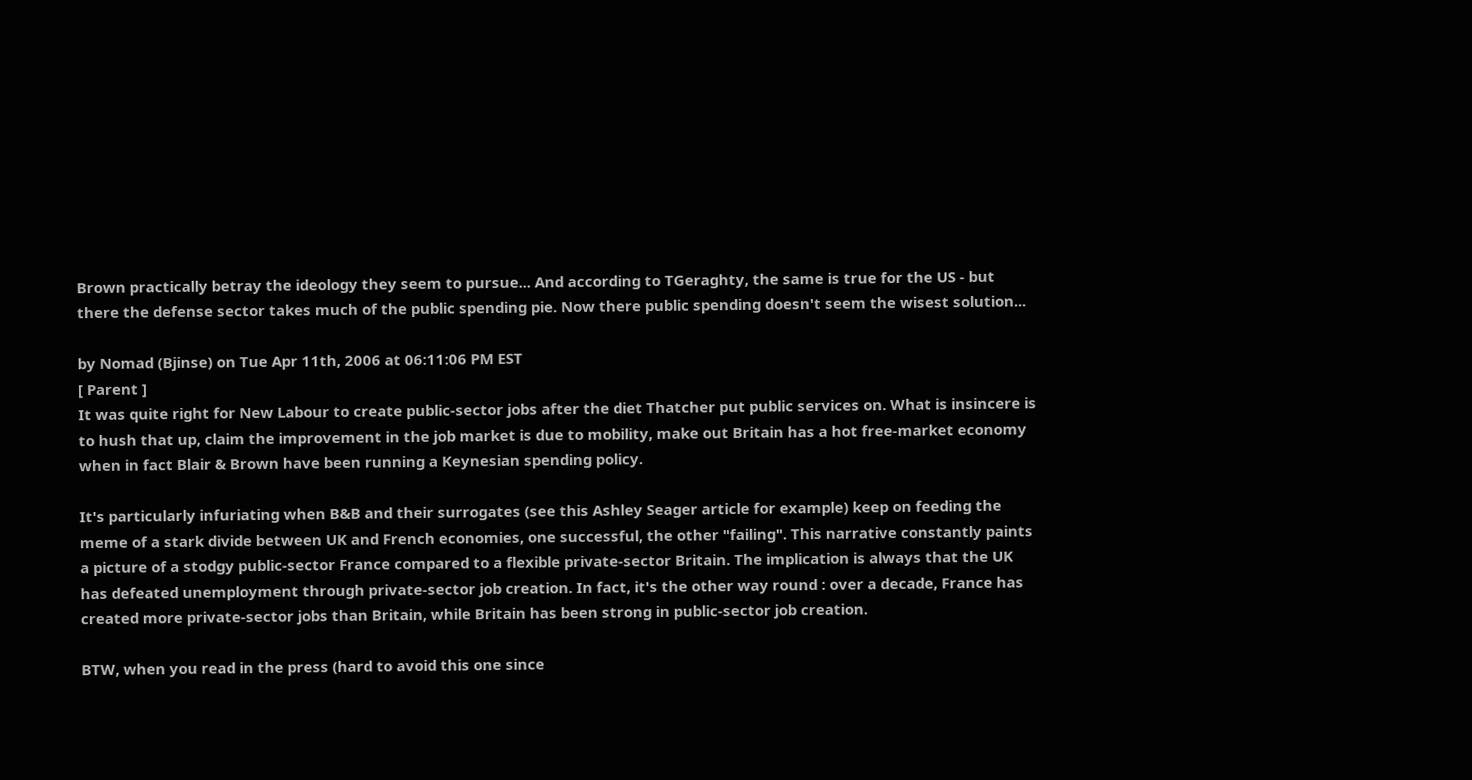Brown practically betray the ideology they seem to pursue... And according to TGeraghty, the same is true for the US - but there the defense sector takes much of the public spending pie. Now there public spending doesn't seem the wisest solution...

by Nomad (Bjinse) on Tue Apr 11th, 2006 at 06:11:06 PM EST
[ Parent ]
It was quite right for New Labour to create public-sector jobs after the diet Thatcher put public services on. What is insincere is to hush that up, claim the improvement in the job market is due to mobility, make out Britain has a hot free-market economy when in fact Blair & Brown have been running a Keynesian spending policy.

It's particularly infuriating when B&B and their surrogates (see this Ashley Seager article for example) keep on feeding the meme of a stark divide between UK and French economies, one successful, the other "failing". This narrative constantly paints a picture of a stodgy public-sector France compared to a flexible private-sector Britain. The implication is always that the UK has defeated unemployment through private-sector job creation. In fact, it's the other way round : over a decade, France has created more private-sector jobs than Britain, while Britain has been strong in public-sector job creation.

BTW, when you read in the press (hard to avoid this one since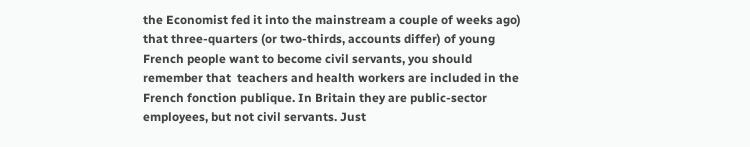the Economist fed it into the mainstream a couple of weeks ago) that three-quarters (or two-thirds, accounts differ) of young French people want to become civil servants, you should remember that  teachers and health workers are included in the French fonction publique. In Britain they are public-sector employees, but not civil servants. Just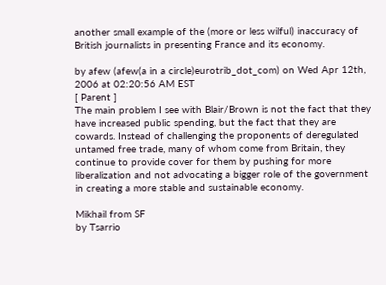another small example of the (more or less wilful) inaccuracy of British journalists in presenting France and its economy.

by afew (afew(a in a circle)eurotrib_dot_com) on Wed Apr 12th, 2006 at 02:20:56 AM EST
[ Parent ]
The main problem I see with Blair/Brown is not the fact that they have increased public spending, but the fact that they are cowards. Instead of challenging the proponents of deregulated untamed free trade, many of whom come from Britain, they continue to provide cover for them by pushing for more liberalization and not advocating a bigger role of the government in creating a more stable and sustainable economy.

Mikhail from SF
by Tsarrio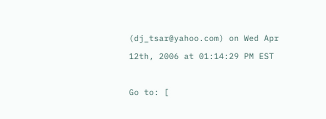(dj_tsar@yahoo.com) on Wed Apr 12th, 2006 at 01:14:29 PM EST

Go to: [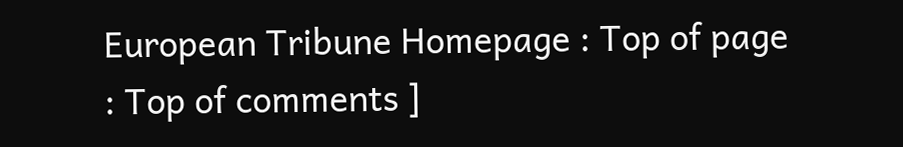European Tribune Homepage : Top of page : Top of comments ]